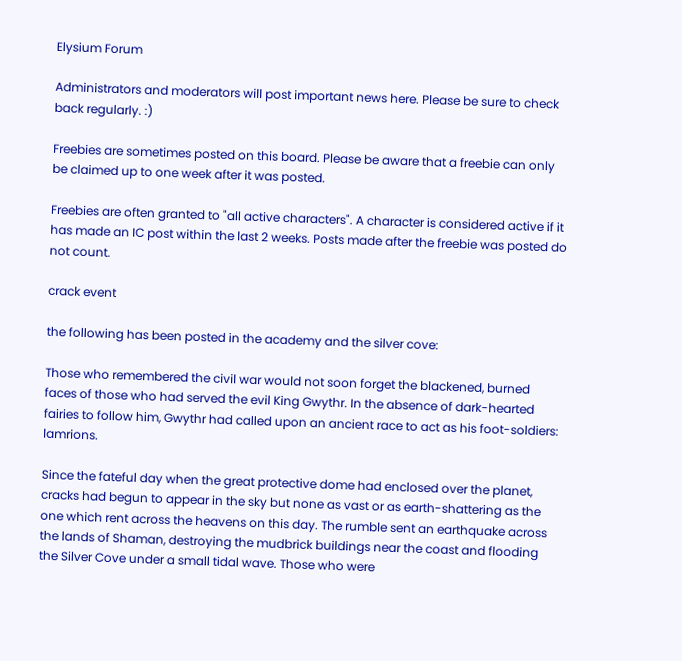Elysium Forum

Administrators and moderators will post important news here. Please be sure to check back regularly. :)

Freebies are sometimes posted on this board. Please be aware that a freebie can only be claimed up to one week after it was posted.

Freebies are often granted to "all active characters". A character is considered active if it has made an IC post within the last 2 weeks. Posts made after the freebie was posted do not count.

crack event

the following has been posted in the academy and the silver cove:

Those who remembered the civil war would not soon forget the blackened, burned faces of those who had served the evil King Gwythr. In the absence of dark-hearted fairies to follow him, Gwythr had called upon an ancient race to act as his foot-soldiers: lamrions.

Since the fateful day when the great protective dome had enclosed over the planet, cracks had begun to appear in the sky but none as vast or as earth-shattering as the one which rent across the heavens on this day. The rumble sent an earthquake across the lands of Shaman, destroying the mudbrick buildings near the coast and flooding the Silver Cove under a small tidal wave. Those who were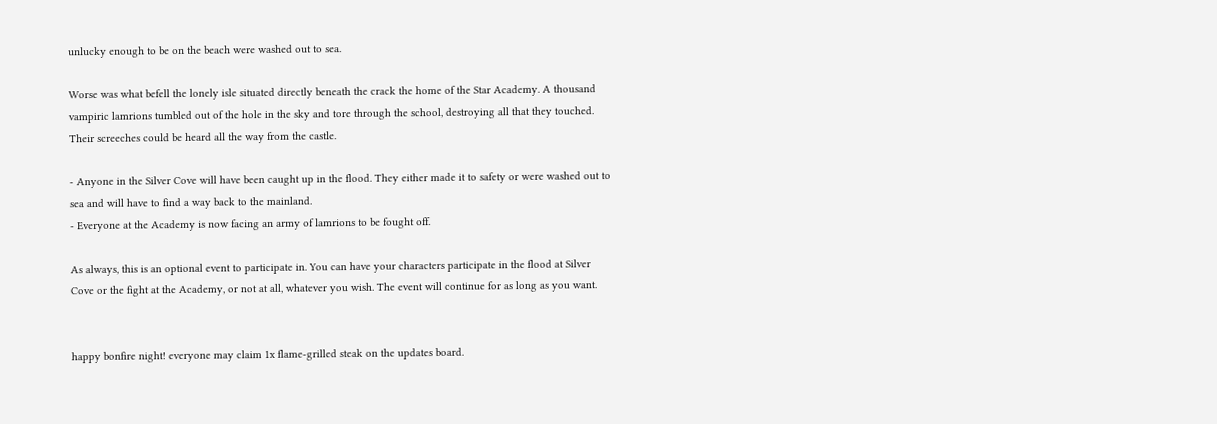unlucky enough to be on the beach were washed out to sea.

Worse was what befell the lonely isle situated directly beneath the crack the home of the Star Academy. A thousand vampiric lamrions tumbled out of the hole in the sky and tore through the school, destroying all that they touched. Their screeches could be heard all the way from the castle.

- Anyone in the Silver Cove will have been caught up in the flood. They either made it to safety or were washed out to sea and will have to find a way back to the mainland.
- Everyone at the Academy is now facing an army of lamrions to be fought off.

As always, this is an optional event to participate in. You can have your characters participate in the flood at Silver Cove or the fight at the Academy, or not at all, whatever you wish. The event will continue for as long as you want.


happy bonfire night! everyone may claim 1x flame-grilled steak on the updates board.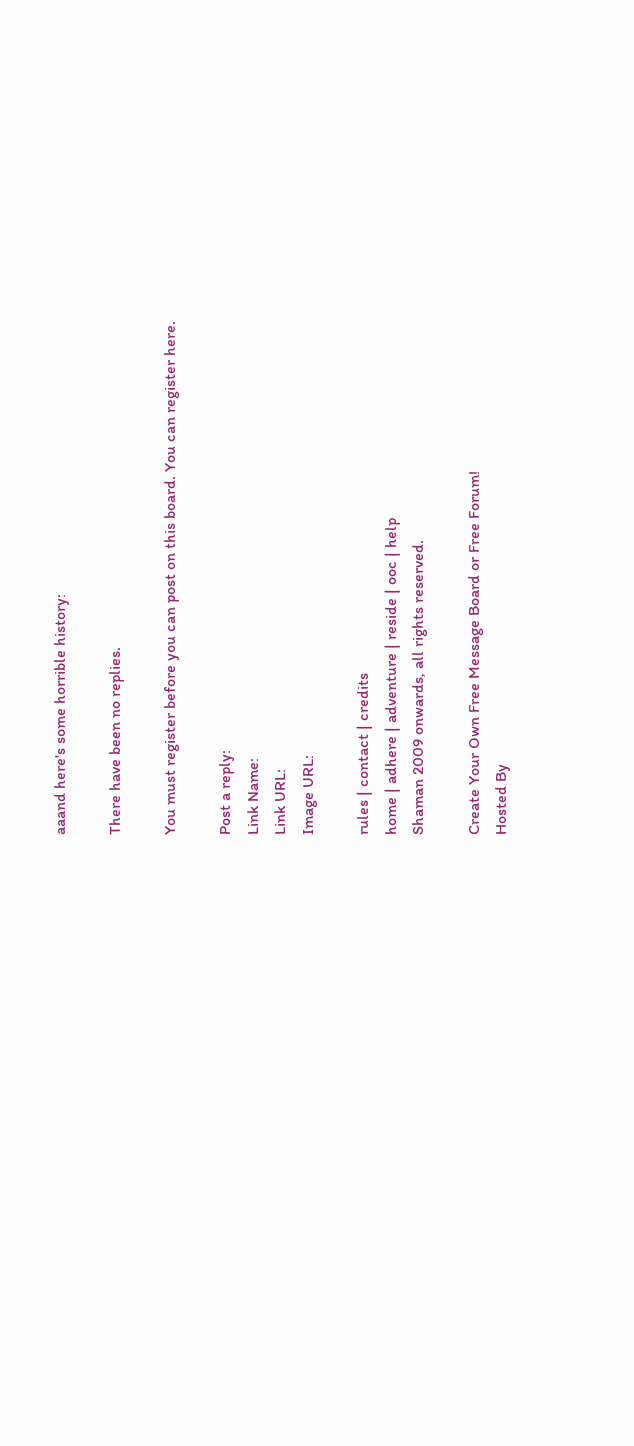aaand here's some horrible history:

There have been no replies.

You must register before you can post on this board. You can register here.

Post a reply:
Link Name:
Link URL:
Image URL:

rules | contact | credits
home | adhere | adventure | reside | ooc | help
Shaman 2009 onwards, all rights reserved.

Create Your Own Free Message Board or Free Forum!
Hosted By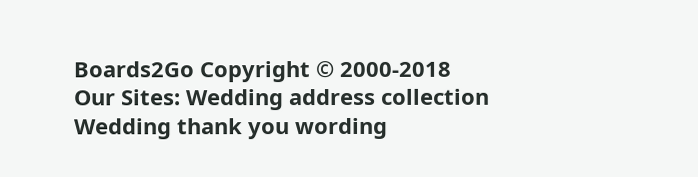Boards2Go Copyright © 2000-2018
Our Sites: Wedding address collection  Wedding thank you wording